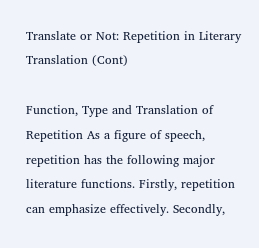Translate or Not: Repetition in Literary Translation (Cont)

Function, Type and Translation of Repetition As a figure of speech, repetition has the following major literature functions. Firstly, repetition can emphasize effectively. Secondly,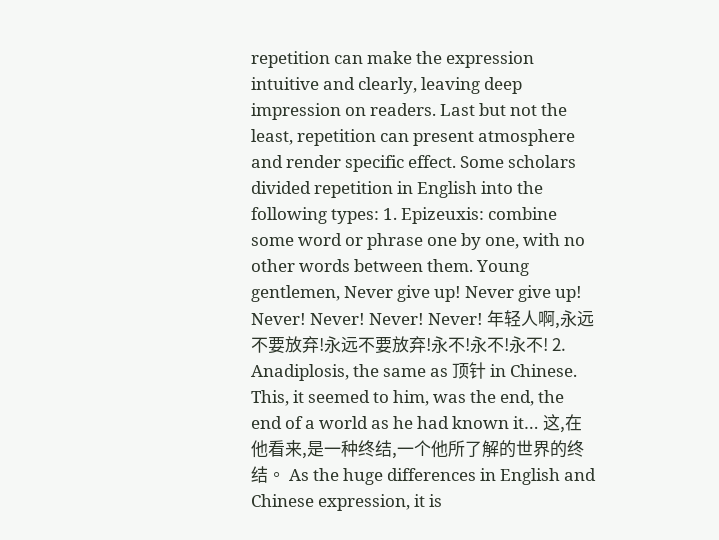repetition can make the expression intuitive and clearly, leaving deep impression on readers. Last but not the least, repetition can present atmosphere and render specific effect. Some scholars divided repetition in English into the following types: 1. Epizeuxis: combine some word or phrase one by one, with no other words between them. Young gentlemen, Never give up! Never give up! Never! Never! Never! Never! 年轻人啊,永远不要放弃!永远不要放弃!永不!永不!永不! 2. Anadiplosis, the same as 顶针 in Chinese. This, it seemed to him, was the end, the end of a world as he had known it… 这,在他看来,是一种终结,一个他所了解的世界的终结。 As the huge differences in English and Chinese expression, it is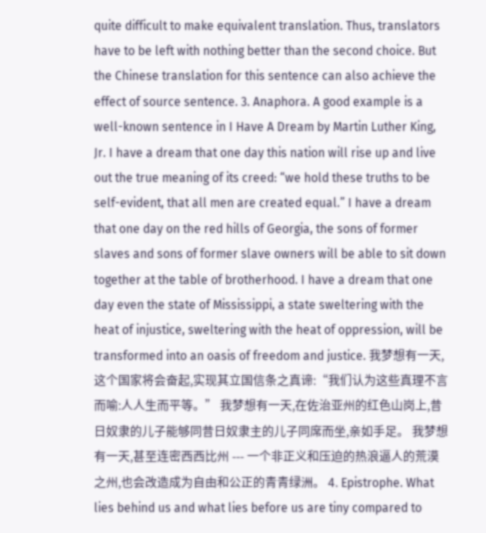quite difficult to make equivalent translation. Thus, translators have to be left with nothing better than the second choice. But the Chinese translation for this sentence can also achieve the effect of source sentence. 3. Anaphora. A good example is a well-known sentence in I Have A Dream by Martin Luther King, Jr. I have a dream that one day this nation will rise up and live out the true meaning of its creed: “we hold these truths to be self-evident, that all men are created equal.” I have a dream that one day on the red hills of Georgia, the sons of former slaves and sons of former slave owners will be able to sit down together at the table of brotherhood. I have a dream that one day even the state of Mississippi, a state sweltering with the heat of injustice, sweltering with the heat of oppression, will be transformed into an oasis of freedom and justice. 我梦想有一天,这个国家将会奋起,实现其立国信条之真谛:“我们认为这些真理不言而喻:人人生而平等。” 我梦想有一天,在佐治亚州的红色山岗上,昔日奴隶的儿子能够同昔日奴隶主的儿子同席而坐,亲如手足。 我梦想有一天,甚至连密西西比州 --- 一个非正义和压迫的热浪逼人的荒漠之州,也会改造成为自由和公正的青青绿洲。 4. Epistrophe. What lies behind us and what lies before us are tiny compared to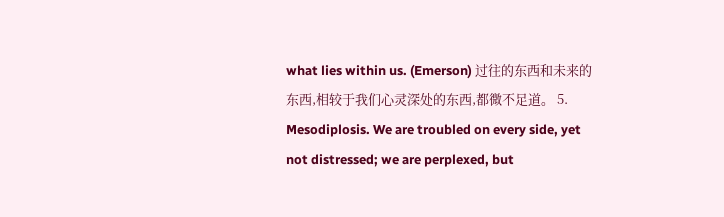what lies within us. (Emerson) 过往的东西和未来的东西,相较于我们心灵深处的东西,都微不足道。 5. Mesodiplosis. We are troubled on every side, yet not distressed; we are perplexed, but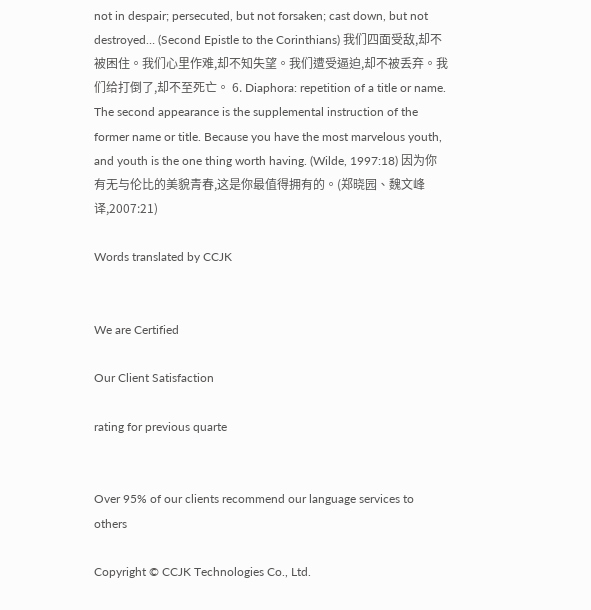not in despair; persecuted, but not forsaken; cast down, but not destroyed… (Second Epistle to the Corinthians) 我们四面受敌,却不被困住。我们心里作难,却不知失望。我们遭受逼迫,却不被丢弃。我们给打倒了,却不至死亡。 6. Diaphora: repetition of a title or name. The second appearance is the supplemental instruction of the former name or title. Because you have the most marvelous youth, and youth is the one thing worth having. (Wilde, 1997:18) 因为你有无与伦比的美貌青春,这是你最值得拥有的。(郑晓园、魏文峰译,2007:21)

Words translated by CCJK


We are Certified

Our Client Satisfaction

rating for previous quarte


Over 95% of our clients recommend our language services to others

Copyright © CCJK Technologies Co., Ltd.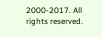2000-2017. All rights reserved.